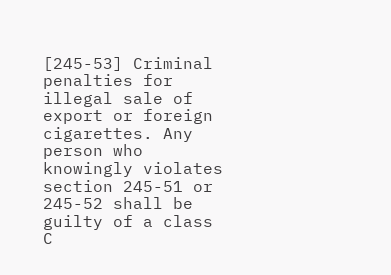[245-53] Criminal penalties for illegal sale of export or foreign cigarettes. Any person who knowingly violates section 245-51 or 245-52 shall be guilty of a class C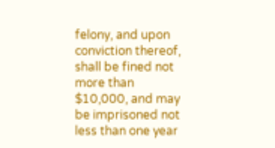felony, and upon conviction thereof, shall be fined not more than $10,000, and may be imprisoned not less than one year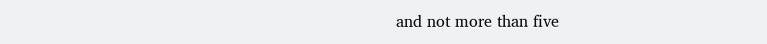and not more than five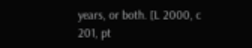years, or both. [L 2000, c 201, pt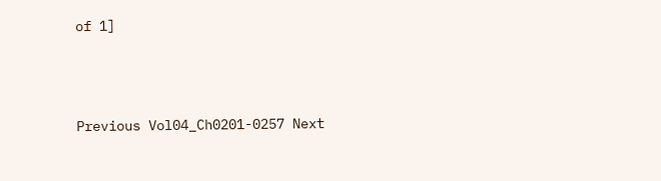of 1]



Previous Vol04_Ch0201-0257 Next